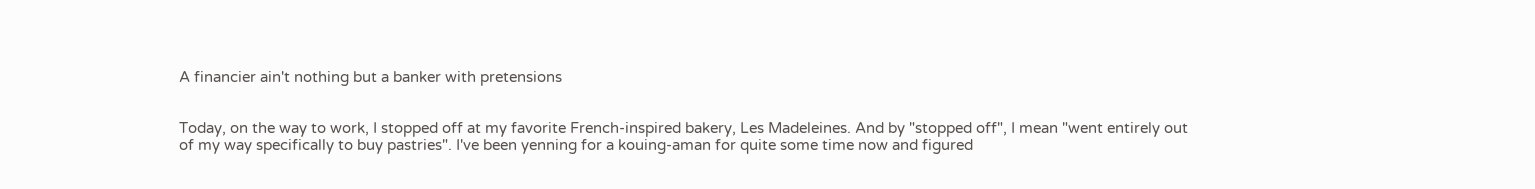A financier ain't nothing but a banker with pretensions


Today, on the way to work, I stopped off at my favorite French-inspired bakery, Les Madeleines. And by "stopped off", I mean "went entirely out of my way specifically to buy pastries". I've been yenning for a kouing-aman for quite some time now and figured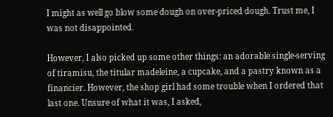I might as well go blow some dough on over-priced dough. Trust me, I was not disappointed.

However, I also picked up some other things: an adorable single-serving of tiramisu, the titular madeleine, a cupcake, and a pastry known as a financier. However, the shop girl had some trouble when I ordered that last one. Unsure of what it was, I asked,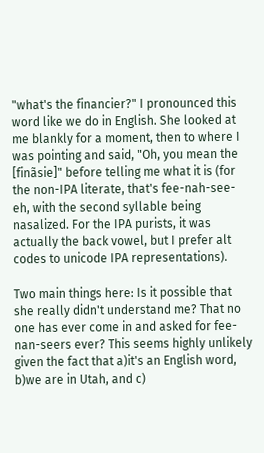"what's the financier?" I pronounced this word like we do in English. She looked at me blankly for a moment, then to where I was pointing and said, "Oh, you mean the [finãsie]" before telling me what it is (for the non-IPA literate, that's fee-nah-see-eh, with the second syllable being nasalized. For the IPA purists, it was actually the back vowel, but I prefer alt codes to unicode IPA representations).

Two main things here: Is it possible that she really didn't understand me? That no one has ever come in and asked for fee-nan-seers ever? This seems highly unlikely given the fact that a)it's an English word, b)we are in Utah, and c)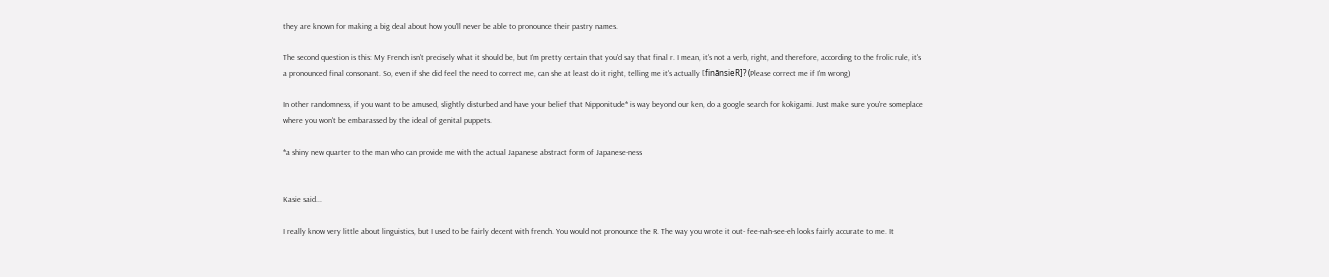they are known for making a big deal about how you'll never be able to pronounce their pastry names.

The second question is this: My French isn't precisely what it should be, but I'm pretty certain that you'd say that final r. I mean, it's not a verb, right, and therefore, according to the frolic rule, it's a pronounced final consonant. So, even if she did feel the need to correct me, can she at least do it right, telling me it's actually [finãnsieR]? (Please correct me if I'm wrong)

In other randomness, if you want to be amused, slightly disturbed and have your belief that Nipponitude* is way beyond our ken, do a google search for kokigami. Just make sure you're someplace where you won't be embarassed by the ideal of genital puppets.

*a shiny new quarter to the man who can provide me with the actual Japanese abstract form of Japanese-ness


Kasie said...

I really know very little about linguistics, but I used to be fairly decent with french. You would not pronounce the R. The way you wrote it out- fee-nah-see-eh looks fairly accurate to me. It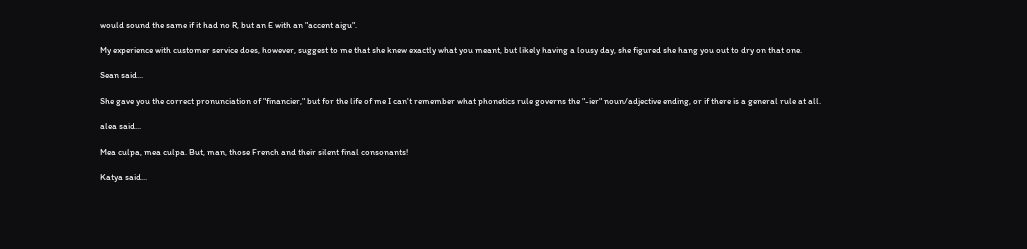would sound the same if it had no R, but an E with an "accent aigu".

My experience with customer service does, however, suggest to me that she knew exactly what you meant, but likely having a lousy day, she figured she hang you out to dry on that one.

Sean said...

She gave you the correct pronunciation of "financier," but for the life of me I can't remember what phonetics rule governs the "-ier" noun/adjective ending, or if there is a general rule at all.

alea said...

Mea culpa, mea culpa. But, man, those French and their silent final consonants!

Katya said...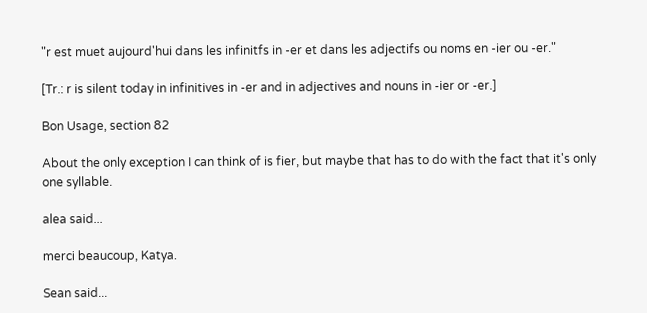"r est muet aujourd'hui dans les infinitfs in -er et dans les adjectifs ou noms en -ier ou -er."

[Tr.: r is silent today in infinitives in -er and in adjectives and nouns in -ier or -er.]

Bon Usage, section 82

About the only exception I can think of is fier, but maybe that has to do with the fact that it's only one syllable.

alea said...

merci beaucoup, Katya.

Sean said...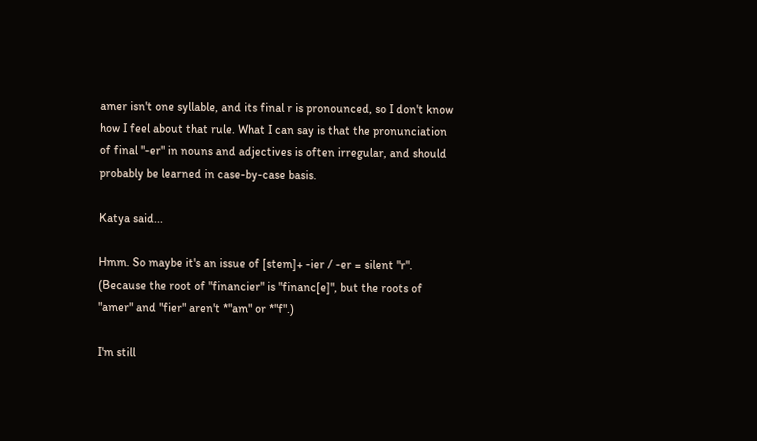amer isn't one syllable, and its final r is pronounced, so I don't know how I feel about that rule. What I can say is that the pronunciation of final "-er" in nouns and adjectives is often irregular, and should probably be learned in case-by-case basis.

Katya said...

Hmm. So maybe it's an issue of [stem]+ -ier / -er = silent "r". (Because the root of "financier" is "financ[e]", but the roots of "amer" and "fier" aren't *"am" or *"f".)

I'm still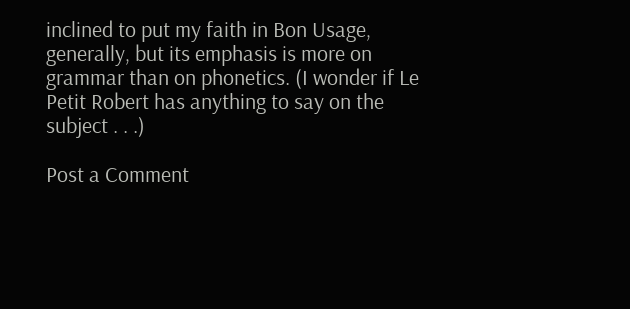inclined to put my faith in Bon Usage, generally, but its emphasis is more on grammar than on phonetics. (I wonder if Le Petit Robert has anything to say on the subject . . .)

Post a Comment